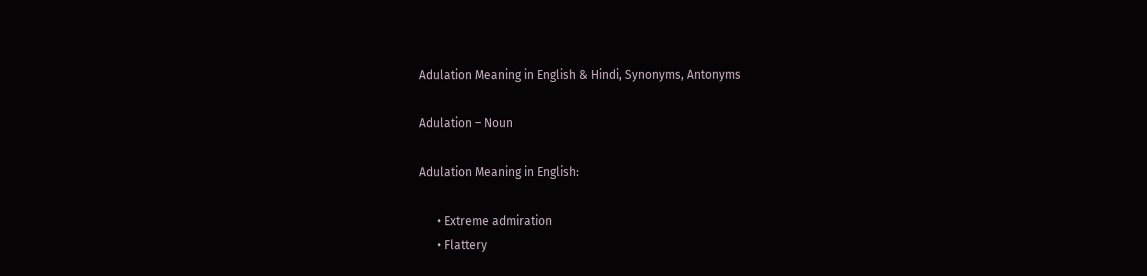Adulation Meaning in English & Hindi, Synonyms, Antonyms

Adulation – Noun

Adulation Meaning in English:

      • Extreme admiration
      • Flattery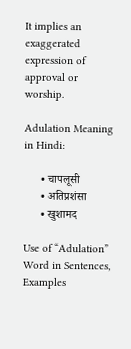It implies an exaggerated expression of approval or worship.

Adulation Meaning in Hindi:

      • चापलूसी
      • अतिप्रशंसा
      • खुशामद

Use of “Adulation” Word in Sentences, Examples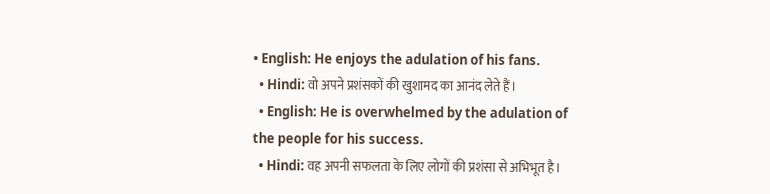• English: He enjoys the adulation of his fans.
  • Hindi: वो अपने प्रशंसकों की खुशामद का आनंद लेते हैं।
  • English: He is overwhelmed by the adulation of the people for his success.
  • Hindi: वह अपनी सफलता के लिए लोगों की प्रशंसा से अभिभूत है।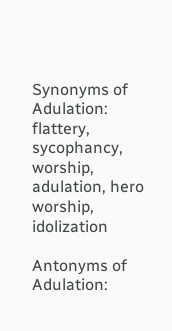Synonyms of Adulation: flattery, sycophancy, worship, adulation, hero worship, idolization

Antonyms of Adulation: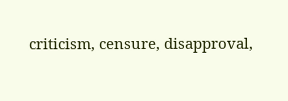criticism, censure, disapproval,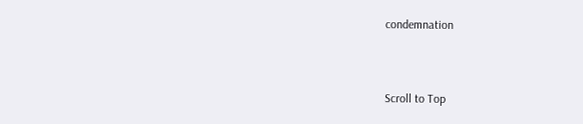condemnation


Scroll to Top